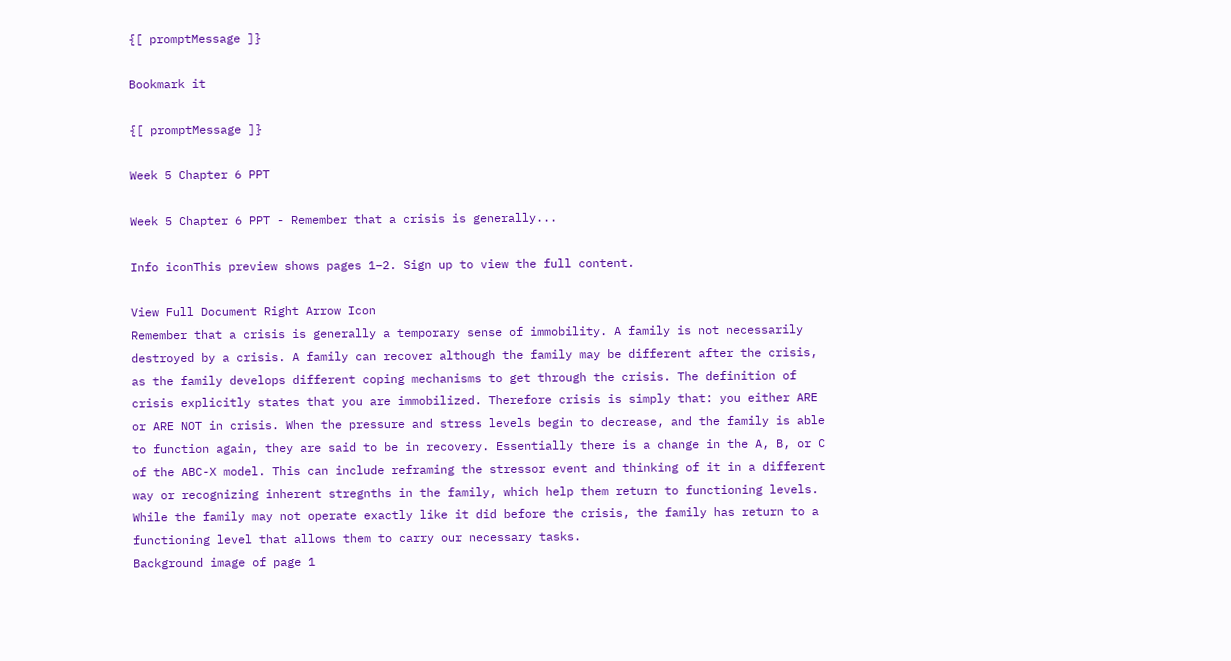{[ promptMessage ]}

Bookmark it

{[ promptMessage ]}

Week 5 Chapter 6 PPT

Week 5 Chapter 6 PPT - Remember that a crisis is generally...

Info iconThis preview shows pages 1–2. Sign up to view the full content.

View Full Document Right Arrow Icon
Remember that a crisis is generally a temporary sense of immobility. A family is not necessarily destroyed by a crisis. A family can recover although the family may be different after the crisis, as the family develops different coping mechanisms to get through the crisis. The definition of crisis explicitly states that you are immobilized. Therefore crisis is simply that: you either ARE or ARE NOT in crisis. When the pressure and stress levels begin to decrease, and the family is able to function again, they are said to be in recovery. Essentially there is a change in the A, B, or C of the ABC-X model. This can include reframing the stressor event and thinking of it in a different way or recognizing inherent stregnths in the family, which help them return to functioning levels. While the family may not operate exactly like it did before the crisis, the family has return to a functioning level that allows them to carry our necessary tasks.
Background image of page 1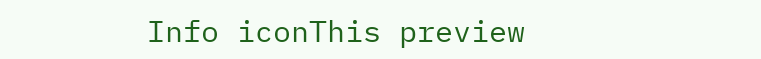Info iconThis preview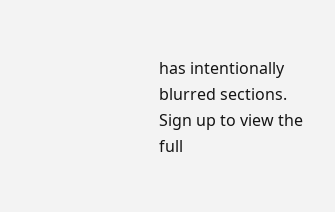has intentionally blurred sections. Sign up to view the full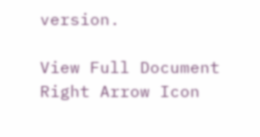version.

View Full Document Right Arrow Icon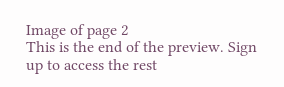Image of page 2
This is the end of the preview. Sign up to access the rest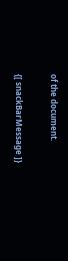of the document.

{[ snackBarMessage ]}